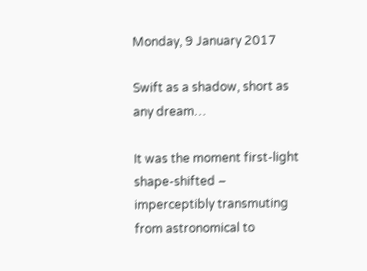Monday, 9 January 2017

Swift as a shadow, short as any dream…

It was the moment first-light shape-shifted – imperceptibly transmuting from astronomical to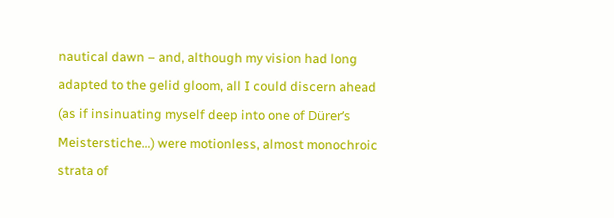nautical dawn – and, although my vision had long adapted to the gelid gloom, all I could discern ahead (as if insinuating myself deep into one of Dürer’s Meisterstiche…) were motionless, almost monochroic strata of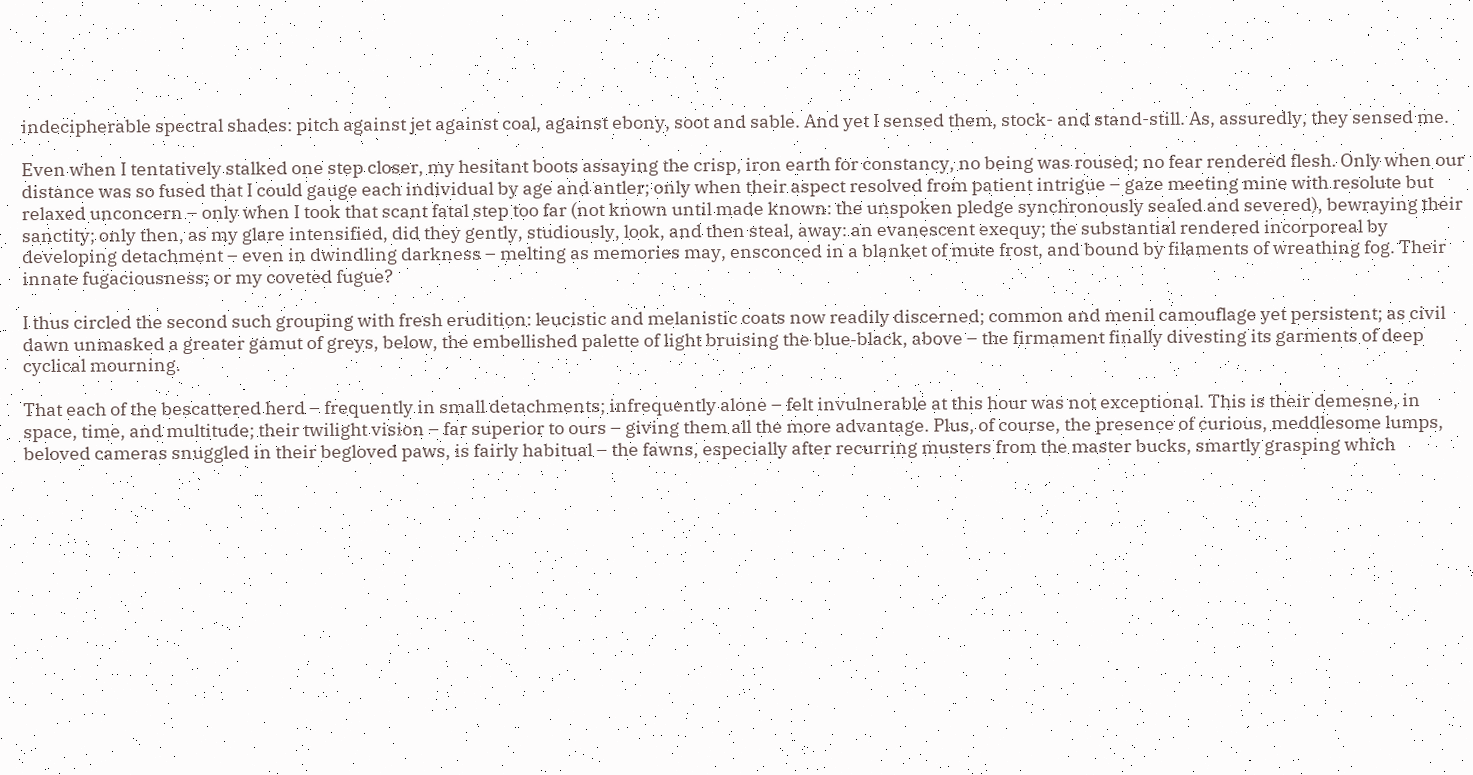indecipherable spectral shades: pitch against jet against coal, against ebony, soot and sable. And yet I sensed them, stock- and stand-still. As, assuredly, they sensed me.

Even when I tentatively stalked one step closer, my hesitant boots assaying the crisp, iron earth for constancy, no being was roused; no fear rendered flesh. Only when our distance was so fused that I could gauge each individual by age and antler; only when their aspect resolved from patient intrigue – gaze meeting mine with resolute but relaxed unconcern – only when I took that scant fatal step too far (not known until made known: the unspoken pledge synchronously sealed and severed), bewraying their sanctity; only then, as my glare intensified, did they gently, studiously, look, and then steal, away: an evanescent exequy; the substantial rendered incorporeal by developing detachment – even in dwindling darkness – melting as memories may, ensconced in a blanket of mute frost, and bound by filaments of wreathing fog. Their innate fugaciousness; or my coveted fugue?

I thus circled the second such grouping with fresh erudition: leucistic and melanistic coats now readily discerned; common and menil camouflage yet persistent; as civil dawn unmasked a greater gamut of greys, below, the embellished palette of light bruising the blue‑black, above – the firmament finally divesting its garments of deep cyclical mourning.

That each of the bescattered herd – frequently in small detachments; infrequently alone – felt invulnerable at this hour was not exceptional. This is their demesne, in space, time, and multitude; their twilight vision – far superior to ours – giving them all the more advantage. Plus, of course, the presence of curious, meddlesome lumps, beloved cameras snuggled in their begloved paws, is fairly habitual – the fawns, especially after recurring musters from the master bucks, smartly grasping which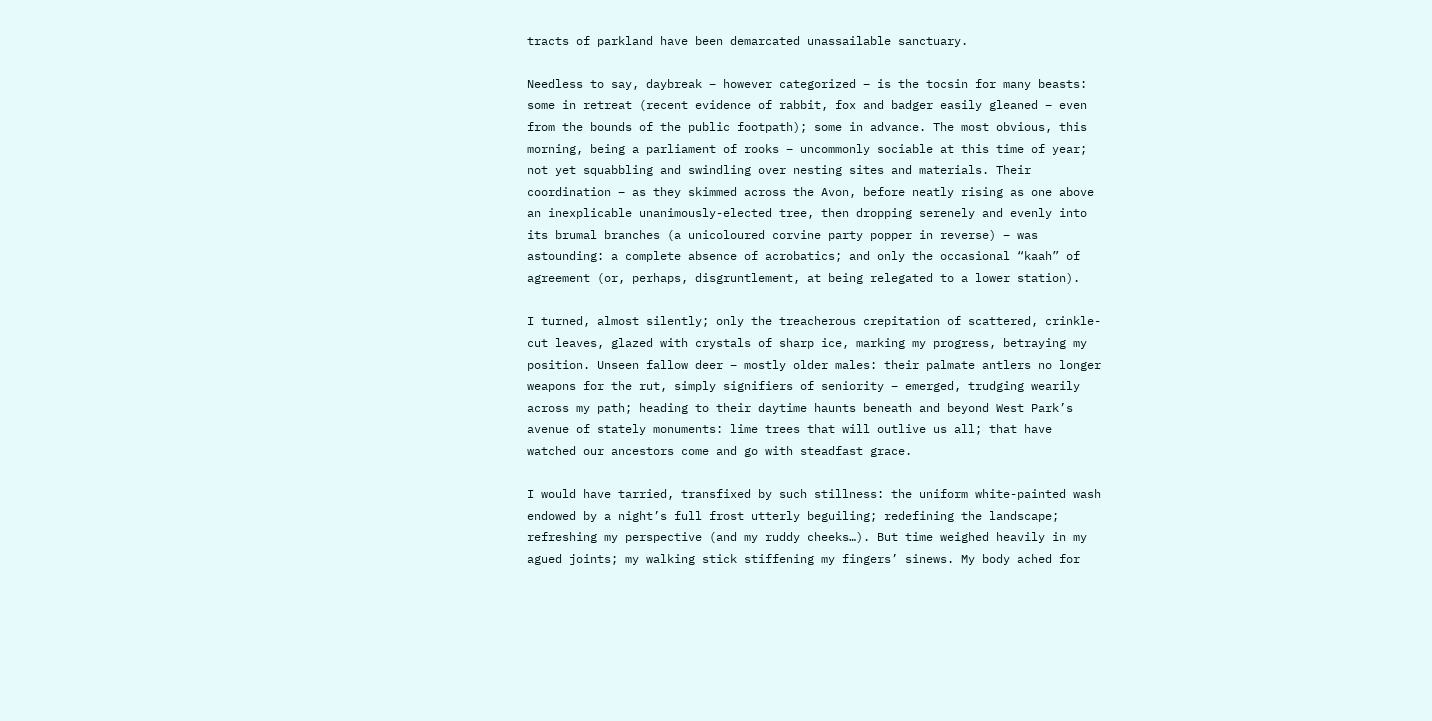tracts of parkland have been demarcated unassailable sanctuary.

Needless to say, daybreak – however categorized – is the tocsin for many beasts: some in retreat (recent evidence of rabbit, fox and badger easily gleaned – even from the bounds of the public footpath); some in advance. The most obvious, this morning, being a parliament of rooks – uncommonly sociable at this time of year; not yet squabbling and swindling over nesting sites and materials. Their coordination – as they skimmed across the Avon, before neatly rising as one above an inexplicable unanimously-elected tree, then dropping serenely and evenly into its brumal branches (a unicoloured corvine party popper in reverse) – was astounding: a complete absence of acrobatics; and only the occasional “kaah” of agreement (or, perhaps, disgruntlement, at being relegated to a lower station).

I turned, almost silently; only the treacherous crepitation of scattered, crinkle-cut leaves, glazed with crystals of sharp ice, marking my progress, betraying my position. Unseen fallow deer – mostly older males: their palmate antlers no longer weapons for the rut, simply signifiers of seniority – emerged, trudging wearily across my path; heading to their daytime haunts beneath and beyond West Park’s avenue of stately monuments: lime trees that will outlive us all; that have watched our ancestors come and go with steadfast grace.

I would have tarried, transfixed by such stillness: the uniform white-painted wash endowed by a night’s full frost utterly beguiling; redefining the landscape; refreshing my perspective (and my ruddy cheeks…). But time weighed heavily in my agued joints; my walking stick stiffening my fingers’ sinews. My body ached for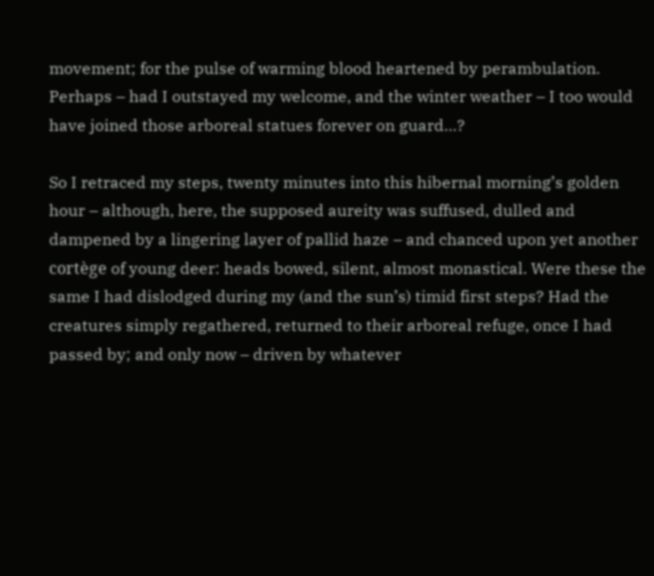movement; for the pulse of warming blood heartened by perambulation. Perhaps – had I outstayed my welcome, and the winter weather – I too would have joined those arboreal statues forever on guard…?

So I retraced my steps, twenty minutes into this hibernal morning’s golden hour – although, here, the supposed aureity was suffused, dulled and dampened by a lingering layer of pallid haze – and chanced upon yet another cortège of young deer: heads bowed, silent, almost monastical. Were these the same I had dislodged during my (and the sun’s) timid first steps? Had the creatures simply regathered, returned to their arboreal refuge, once I had passed by; and only now – driven by whatever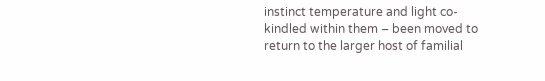instinct temperature and light co-kindled within them – been moved to return to the larger host of familial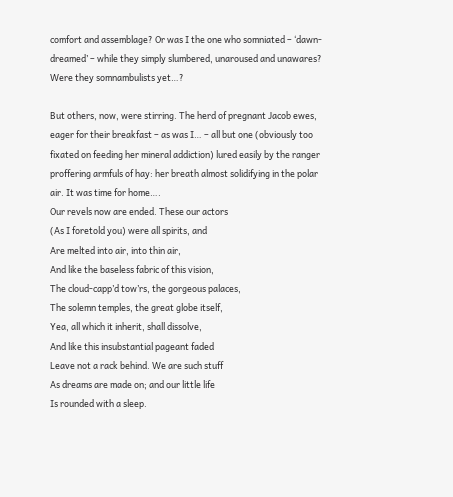comfort and assemblage? Or was I the one who somniated – ‘dawn-dreamed’ – while they simply slumbered, unaroused and unawares? Were they somnambulists yet…?

But others, now, were stirring. The herd of pregnant Jacob ewes, eager for their breakfast – as was I… – all but one (obviously too fixated on feeding her mineral addiction) lured easily by the ranger proffering armfuls of hay: her breath almost solidifying in the polar air. It was time for home….
Our revels now are ended. These our actors
(As I foretold you) were all spirits, and
Are melted into air, into thin air,
And like the baseless fabric of this vision,
The cloud-capp’d tow’rs, the gorgeous palaces,
The solemn temples, the great globe itself,
Yea, all which it inherit, shall dissolve,
And like this insubstantial pageant faded
Leave not a rack behind. We are such stuff
As dreams are made on; and our little life
Is rounded with a sleep.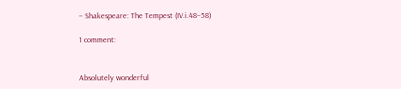– Shakespeare: The Tempest (IV.i.48–58)

1 comment:


Absolutely wonderful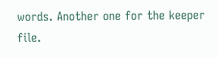words. Another one for the keeper file.